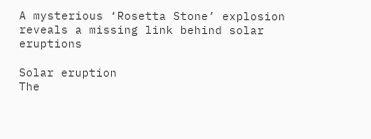A mysterious ‘Rosetta Stone’ explosion reveals a missing link behind solar eruptions

Solar eruption
The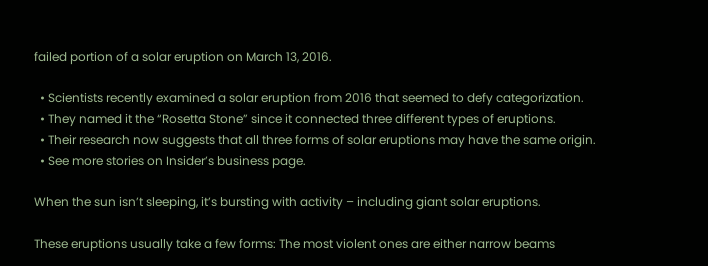failed portion of a solar eruption on March 13, 2016.

  • Scientists recently examined a solar eruption from 2016 that seemed to defy categorization.
  • They named it the “Rosetta Stone” since it connected three different types of eruptions.
  • Their research now suggests that all three forms of solar eruptions may have the same origin.
  • See more stories on Insider’s business page.

When the sun isn’t sleeping, it’s bursting with activity – including giant solar eruptions.

These eruptions usually take a few forms: The most violent ones are either narrow beams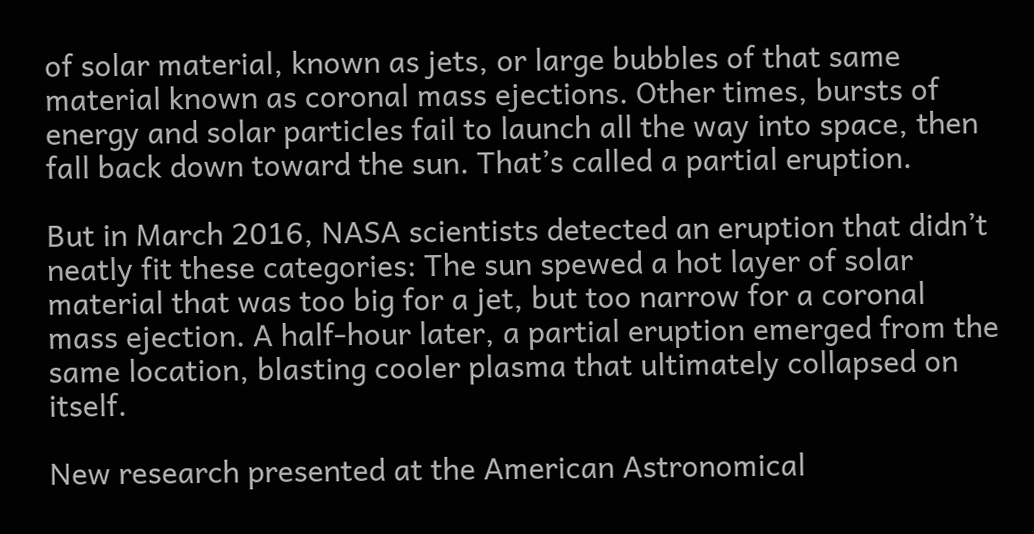of solar material, known as jets, or large bubbles of that same material known as coronal mass ejections. Other times, bursts of energy and solar particles fail to launch all the way into space, then fall back down toward the sun. That’s called a partial eruption.

But in March 2016, NASA scientists detected an eruption that didn’t neatly fit these categories: The sun spewed a hot layer of solar material that was too big for a jet, but too narrow for a coronal mass ejection. A half-hour later, a partial eruption emerged from the same location, blasting cooler plasma that ultimately collapsed on itself.

New research presented at the American Astronomical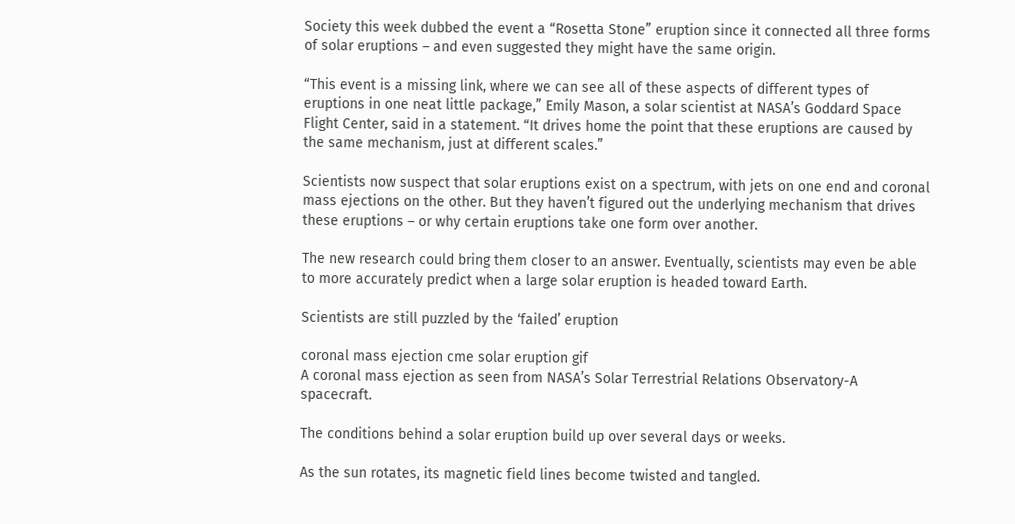Society this week dubbed the event a “Rosetta Stone” eruption since it connected all three forms of solar eruptions – and even suggested they might have the same origin.

“This event is a missing link, where we can see all of these aspects of different types of eruptions in one neat little package,” Emily Mason, a solar scientist at NASA’s Goddard Space Flight Center, said in a statement. “It drives home the point that these eruptions are caused by the same mechanism, just at different scales.”

Scientists now suspect that solar eruptions exist on a spectrum, with jets on one end and coronal mass ejections on the other. But they haven’t figured out the underlying mechanism that drives these eruptions – or why certain eruptions take one form over another.

The new research could bring them closer to an answer. Eventually, scientists may even be able to more accurately predict when a large solar eruption is headed toward Earth.

Scientists are still puzzled by the ‘failed’ eruption

coronal mass ejection cme solar eruption gif
A coronal mass ejection as seen from NASA’s Solar Terrestrial Relations Observatory-A spacecraft.

The conditions behind a solar eruption build up over several days or weeks.

As the sun rotates, its magnetic field lines become twisted and tangled.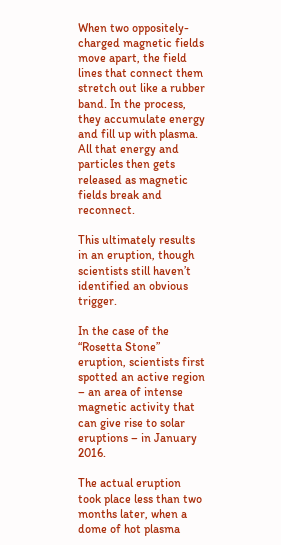When two oppositely-charged magnetic fields move apart, the field lines that connect them stretch out like a rubber band. In the process, they accumulate energy and fill up with plasma. All that energy and particles then gets released as magnetic fields break and reconnect.

This ultimately results in an eruption, though scientists still haven’t identified an obvious trigger.

In the case of the “Rosetta Stone” eruption, scientists first spotted an active region – an area of intense magnetic activity that can give rise to solar eruptions – in January 2016.

The actual eruption took place less than two months later, when a dome of hot plasma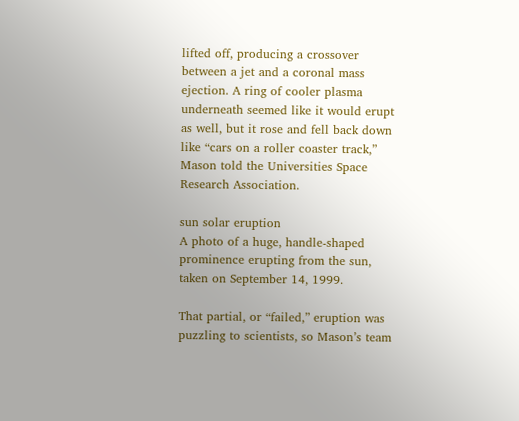lifted off, producing a crossover between a jet and a coronal mass ejection. A ring of cooler plasma underneath seemed like it would erupt as well, but it rose and fell back down like “cars on a roller coaster track,” Mason told the Universities Space Research Association.

sun solar eruption
A photo of a huge, handle-shaped prominence erupting from the sun, taken on September 14, 1999.

That partial, or “failed,” eruption was puzzling to scientists, so Mason’s team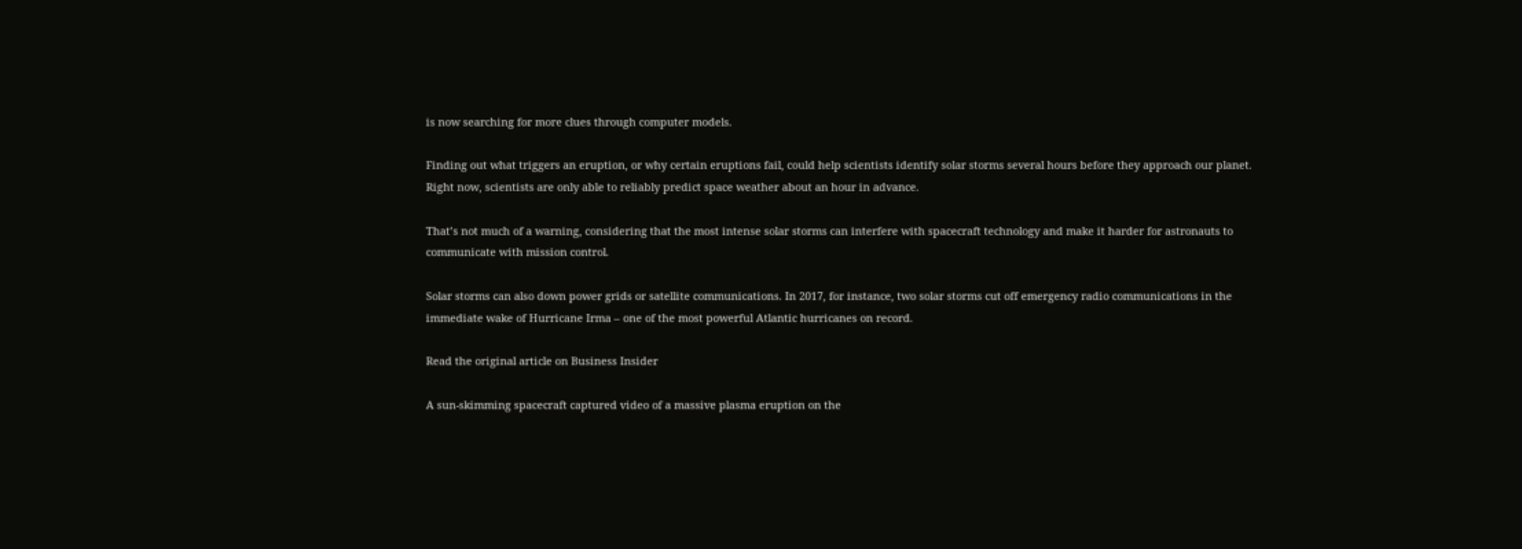is now searching for more clues through computer models.

Finding out what triggers an eruption, or why certain eruptions fail, could help scientists identify solar storms several hours before they approach our planet. Right now, scientists are only able to reliably predict space weather about an hour in advance.

That’s not much of a warning, considering that the most intense solar storms can interfere with spacecraft technology and make it harder for astronauts to communicate with mission control.

Solar storms can also down power grids or satellite communications. In 2017, for instance, two solar storms cut off emergency radio communications in the immediate wake of Hurricane Irma – one of the most powerful Atlantic hurricanes on record.

Read the original article on Business Insider

A sun-skimming spacecraft captured video of a massive plasma eruption on the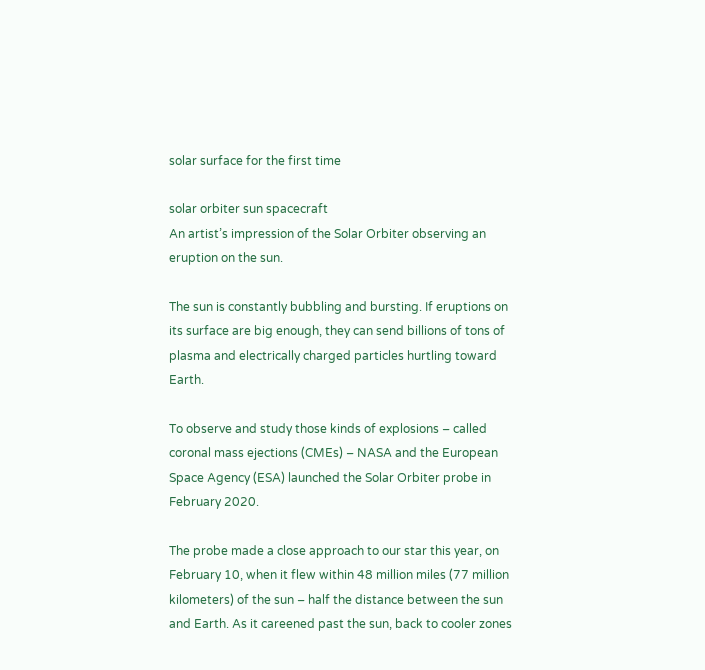solar surface for the first time

solar orbiter sun spacecraft
An artist’s impression of the Solar Orbiter observing an eruption on the sun.

The sun is constantly bubbling and bursting. If eruptions on its surface are big enough, they can send billions of tons of plasma and electrically charged particles hurtling toward Earth.

To observe and study those kinds of explosions – called coronal mass ejections (CMEs) – NASA and the European Space Agency (ESA) launched the Solar Orbiter probe in February 2020.

The probe made a close approach to our star this year, on February 10, when it flew within 48 million miles (77 million kilometers) of the sun – half the distance between the sun and Earth. As it careened past the sun, back to cooler zones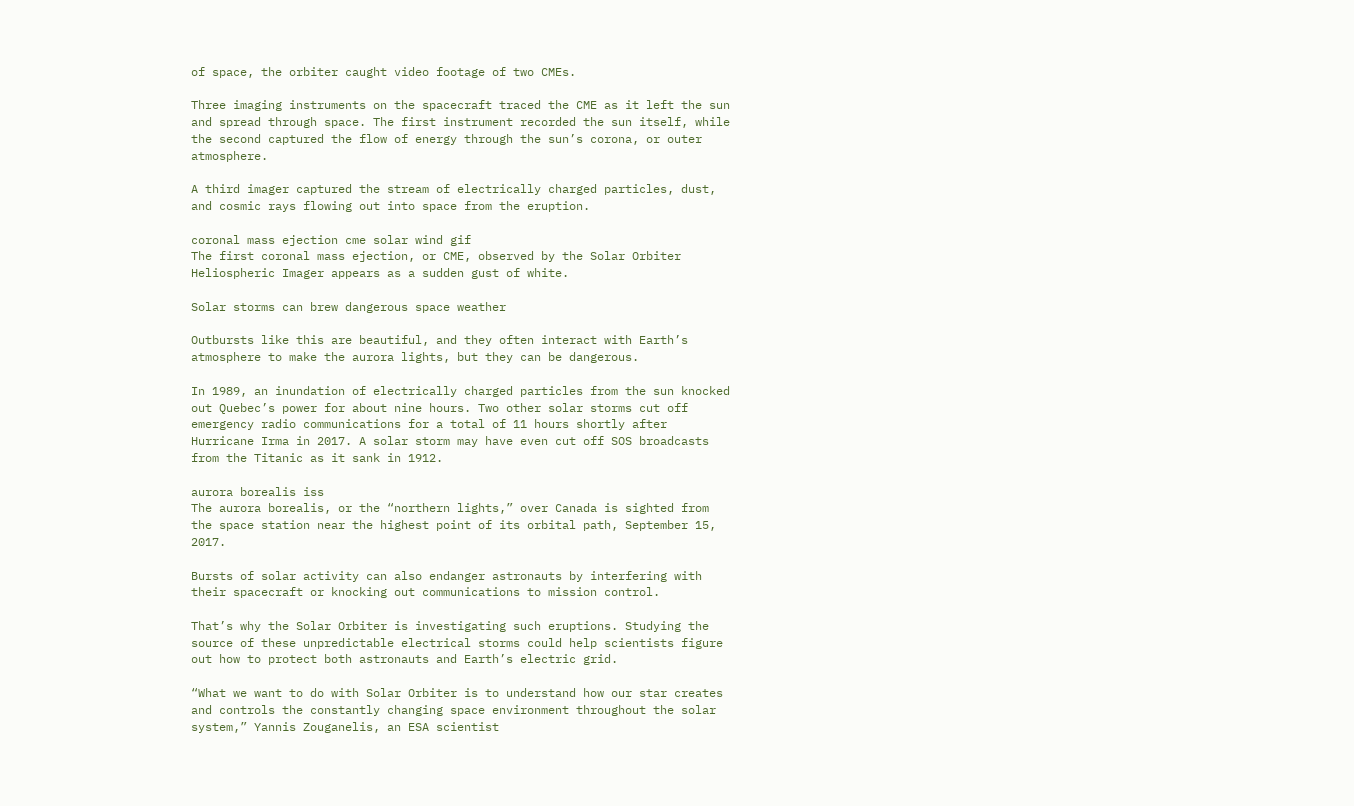of space, the orbiter caught video footage of two CMEs.

Three imaging instruments on the spacecraft traced the CME as it left the sun and spread through space. The first instrument recorded the sun itself, while the second captured the flow of energy through the sun’s corona, or outer atmosphere.

A third imager captured the stream of electrically charged particles, dust, and cosmic rays flowing out into space from the eruption.

coronal mass ejection cme solar wind gif
The first coronal mass ejection, or CME, observed by the Solar Orbiter Heliospheric Imager appears as a sudden gust of white.

Solar storms can brew dangerous space weather

Outbursts like this are beautiful, and they often interact with Earth’s atmosphere to make the aurora lights, but they can be dangerous.

In 1989, an inundation of electrically charged particles from the sun knocked out Quebec’s power for about nine hours. Two other solar storms cut off emergency radio communications for a total of 11 hours shortly after Hurricane Irma in 2017. A solar storm may have even cut off SOS broadcasts from the Titanic as it sank in 1912.

aurora borealis iss
The aurora borealis, or the “northern lights,” over Canada is sighted from the space station near the highest point of its orbital path, September 15, 2017.

Bursts of solar activity can also endanger astronauts by interfering with their spacecraft or knocking out communications to mission control.

That’s why the Solar Orbiter is investigating such eruptions. Studying the source of these unpredictable electrical storms could help scientists figure out how to protect both astronauts and Earth’s electric grid.

“What we want to do with Solar Orbiter is to understand how our star creates and controls the constantly changing space environment throughout the solar system,” Yannis Zouganelis, an ESA scientist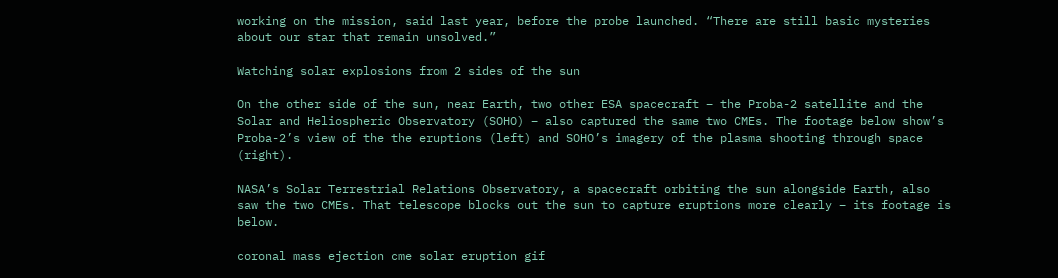working on the mission, said last year, before the probe launched. “There are still basic mysteries about our star that remain unsolved.”

Watching solar explosions from 2 sides of the sun

On the other side of the sun, near Earth, two other ESA spacecraft – the Proba-2 satellite and the Solar and Heliospheric Observatory (SOHO) – also captured the same two CMEs. The footage below show’s Proba-2’s view of the the eruptions (left) and SOHO’s imagery of the plasma shooting through space (right).

NASA’s Solar Terrestrial Relations Observatory, a spacecraft orbiting the sun alongside Earth, also saw the two CMEs. That telescope blocks out the sun to capture eruptions more clearly – its footage is below.

coronal mass ejection cme solar eruption gif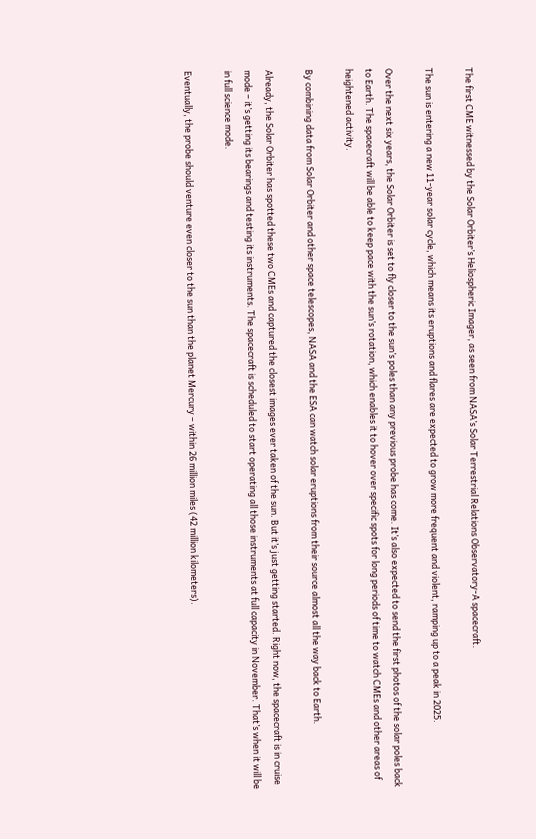The first CME witnessed by the Solar Orbiter’s Heliospheric Imager, as seen from NASA’s Solar Terrestrial Relations Observatory-A spacecraft.

The sun is entering a new 11-year solar cycle, which means its eruptions and flares are expected to grow more frequent and violent, ramping up to a peak in 2025.

Over the next six years, the Solar Orbiter is set to fly closer to the sun’s poles than any previous probe has come. It’s also expected to send the first photos of the solar poles back to Earth. The spacecraft will be able to keep pace with the sun’s rotation, which enables it to hover over specific spots for long periods of time to watch CMEs and other areas of heightened activity.

By combining data from Solar Orbiter and other space telescopes, NASA and the ESA can watch solar eruptions from their source almost all the way back to Earth.

Already, the Solar Orbiter has spotted these two CMEs and captured the closest images ever taken of the sun. But it’s just getting started. Right now, the spacecraft is in cruise mode – it’s getting its bearings and testing its instruments. The spacecraft is scheduled to start operating all those instruments at full capacity in November. That’s when it will be in full science mode.

Eventually, the probe should venture even closer to the sun than the planet Mercury – within 26 million miles (42 million kilometers).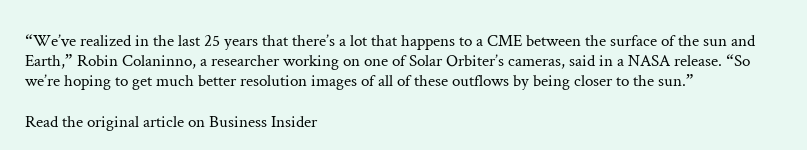“We’ve realized in the last 25 years that there’s a lot that happens to a CME between the surface of the sun and Earth,” Robin Colaninno, a researcher working on one of Solar Orbiter’s cameras, said in a NASA release. “So we’re hoping to get much better resolution images of all of these outflows by being closer to the sun.”

Read the original article on Business Insider